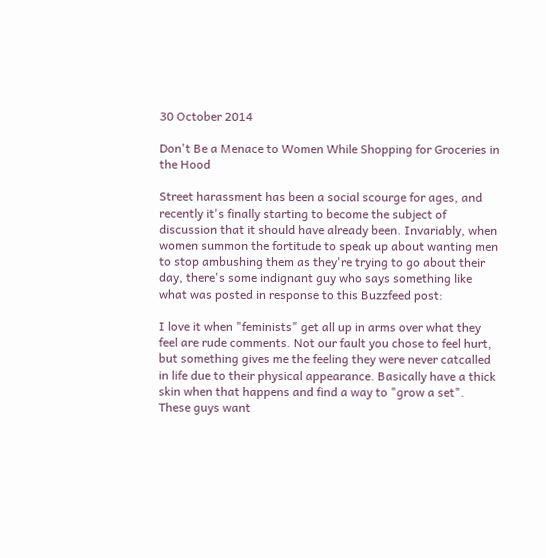30 October 2014

Don't Be a Menace to Women While Shopping for Groceries in the Hood

Street harassment has been a social scourge for ages, and recently it's finally starting to become the subject of discussion that it should have already been. Invariably, when women summon the fortitude to speak up about wanting men to stop ambushing them as they're trying to go about their day, there's some indignant guy who says something like what was posted in response to this Buzzfeed post:

I love it when "feminists" get all up in arms over what they feel are rude comments. Not our fault you chose to feel hurt, but something gives me the feeling they were never catcalled in life due to their physical appearance. Basically have a thick skin when that happens and find a way to "grow a set".
These guys want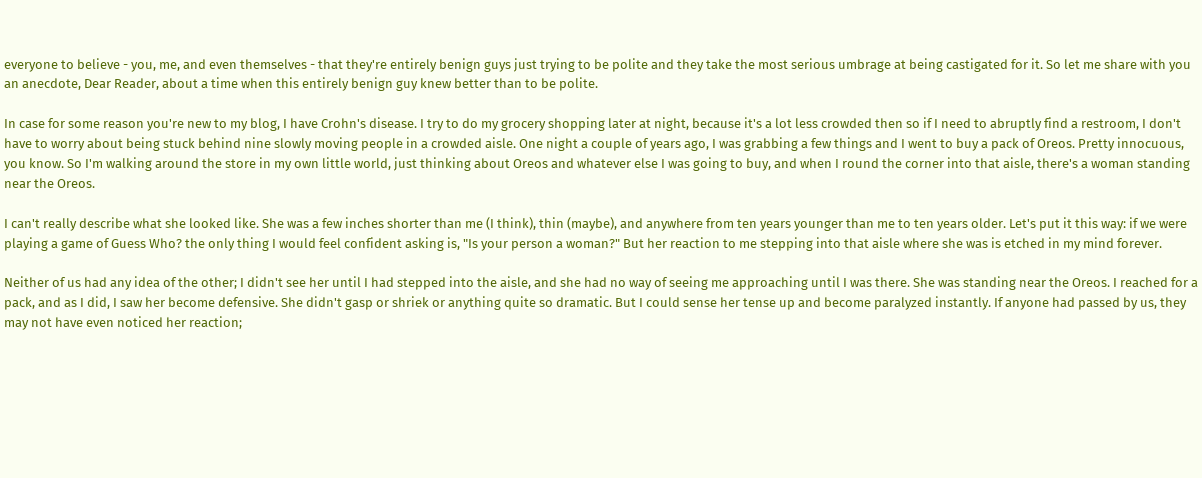everyone to believe - you, me, and even themselves - that they're entirely benign guys just trying to be polite and they take the most serious umbrage at being castigated for it. So let me share with you an anecdote, Dear Reader, about a time when this entirely benign guy knew better than to be polite.

In case for some reason you're new to my blog, I have Crohn's disease. I try to do my grocery shopping later at night, because it's a lot less crowded then so if I need to abruptly find a restroom, I don't have to worry about being stuck behind nine slowly moving people in a crowded aisle. One night a couple of years ago, I was grabbing a few things and I went to buy a pack of Oreos. Pretty innocuous, you know. So I'm walking around the store in my own little world, just thinking about Oreos and whatever else I was going to buy, and when I round the corner into that aisle, there's a woman standing near the Oreos.

I can't really describe what she looked like. She was a few inches shorter than me (I think), thin (maybe), and anywhere from ten years younger than me to ten years older. Let's put it this way: if we were playing a game of Guess Who? the only thing I would feel confident asking is, "Is your person a woman?" But her reaction to me stepping into that aisle where she was is etched in my mind forever.

Neither of us had any idea of the other; I didn't see her until I had stepped into the aisle, and she had no way of seeing me approaching until I was there. She was standing near the Oreos. I reached for a pack, and as I did, I saw her become defensive. She didn't gasp or shriek or anything quite so dramatic. But I could sense her tense up and become paralyzed instantly. If anyone had passed by us, they may not have even noticed her reaction;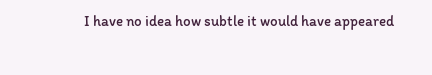I have no idea how subtle it would have appeared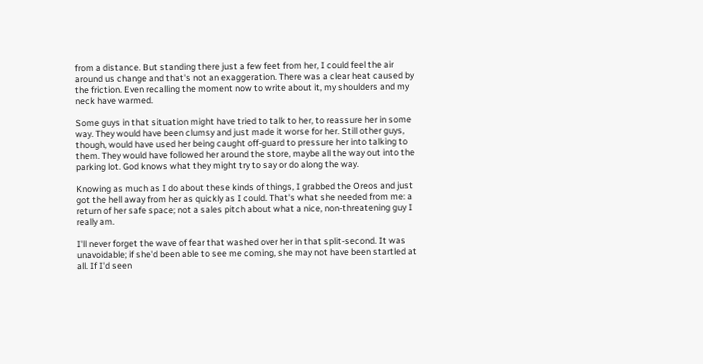from a distance. But standing there just a few feet from her, I could feel the air around us change and that's not an exaggeration. There was a clear heat caused by the friction. Even recalling the moment now to write about it, my shoulders and my neck have warmed.

Some guys in that situation might have tried to talk to her, to reassure her in some way. They would have been clumsy and just made it worse for her. Still other guys, though, would have used her being caught off-guard to pressure her into talking to them. They would have followed her around the store, maybe all the way out into the parking lot. God knows what they might try to say or do along the way.

Knowing as much as I do about these kinds of things, I grabbed the Oreos and just got the hell away from her as quickly as I could. That's what she needed from me: a return of her safe space; not a sales pitch about what a nice, non-threatening guy I really am.

I'll never forget the wave of fear that washed over her in that split-second. It was unavoidable; if she'd been able to see me coming, she may not have been startled at all. If I'd seen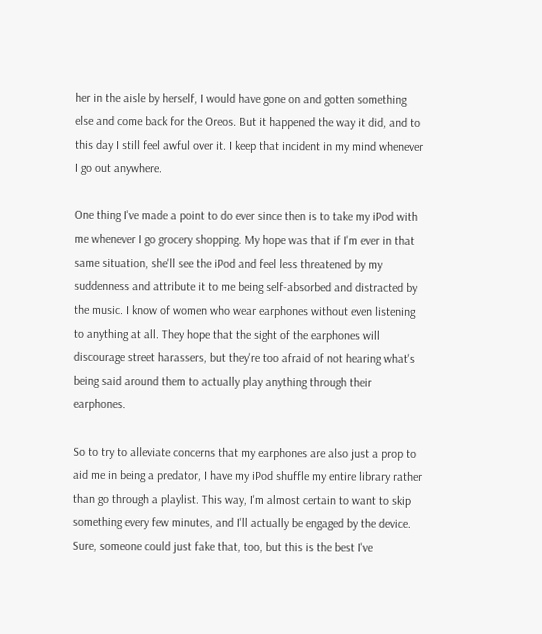her in the aisle by herself, I would have gone on and gotten something else and come back for the Oreos. But it happened the way it did, and to this day I still feel awful over it. I keep that incident in my mind whenever I go out anywhere.

One thing I've made a point to do ever since then is to take my iPod with me whenever I go grocery shopping. My hope was that if I'm ever in that same situation, she'll see the iPod and feel less threatened by my suddenness and attribute it to me being self-absorbed and distracted by the music. I know of women who wear earphones without even listening to anything at all. They hope that the sight of the earphones will discourage street harassers, but they're too afraid of not hearing what's being said around them to actually play anything through their earphones.

So to try to alleviate concerns that my earphones are also just a prop to aid me in being a predator, I have my iPod shuffle my entire library rather than go through a playlist. This way, I'm almost certain to want to skip something every few minutes, and I'll actually be engaged by the device. Sure, someone could just fake that, too, but this is the best I've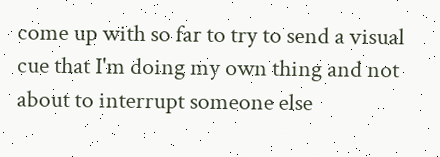come up with so far to try to send a visual cue that I'm doing my own thing and not about to interrupt someone else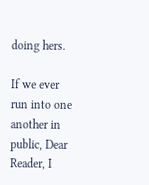doing hers.

If we ever run into one another in public, Dear Reader, I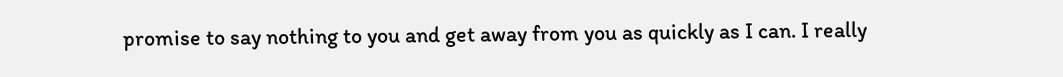promise to say nothing to you and get away from you as quickly as I can. I really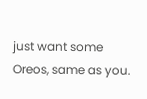just want some Oreos, same as you.